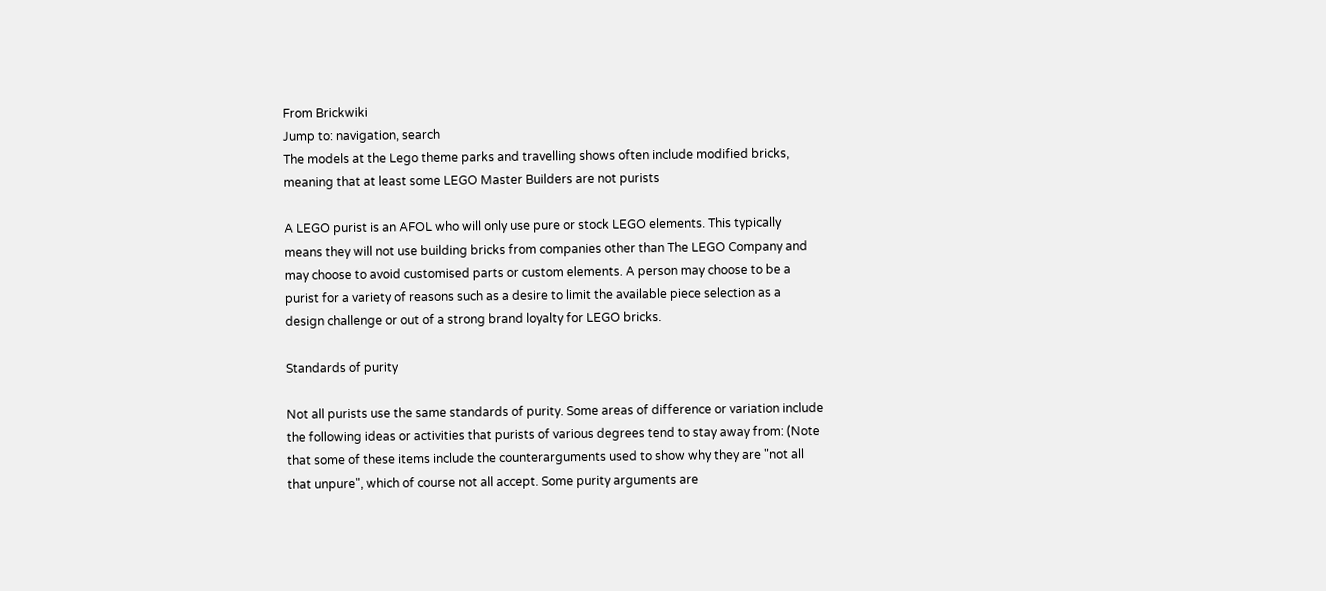From Brickwiki
Jump to: navigation, search
The models at the Lego theme parks and travelling shows often include modified bricks, meaning that at least some LEGO Master Builders are not purists

A LEGO purist is an AFOL who will only use pure or stock LEGO elements. This typically means they will not use building bricks from companies other than The LEGO Company and may choose to avoid customised parts or custom elements. A person may choose to be a purist for a variety of reasons such as a desire to limit the available piece selection as a design challenge or out of a strong brand loyalty for LEGO bricks.

Standards of purity

Not all purists use the same standards of purity. Some areas of difference or variation include the following ideas or activities that purists of various degrees tend to stay away from: (Note that some of these items include the counterarguments used to show why they are "not all that unpure", which of course not all accept. Some purity arguments are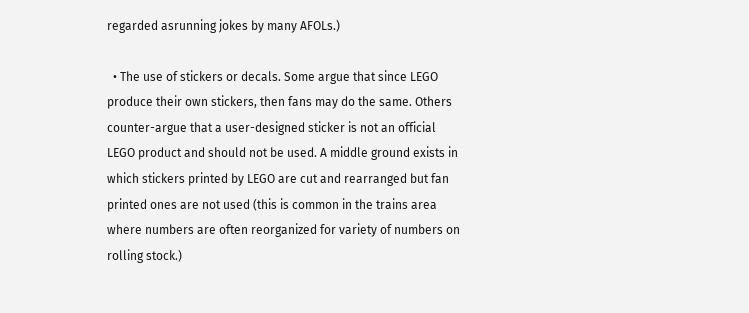regarded asrunning jokes by many AFOLs.)

  • The use of stickers or decals. Some argue that since LEGO produce their own stickers, then fans may do the same. Others counter-argue that a user-designed sticker is not an official LEGO product and should not be used. A middle ground exists in which stickers printed by LEGO are cut and rearranged but fan printed ones are not used (this is common in the trains area where numbers are often reorganized for variety of numbers on rolling stock.)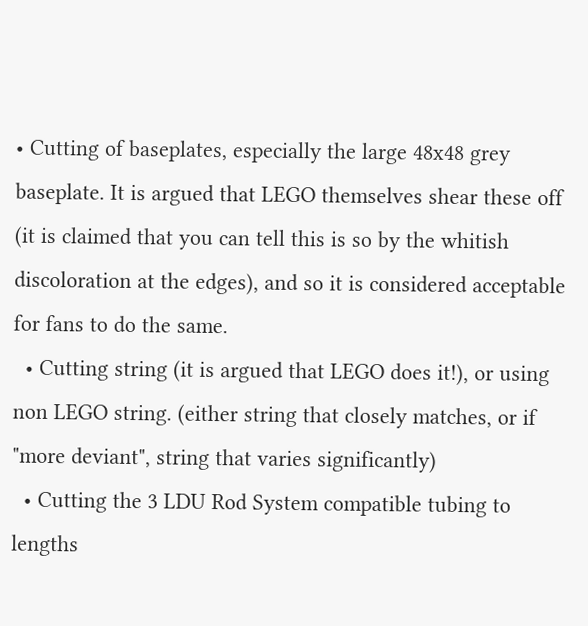• Cutting of baseplates, especially the large 48x48 grey baseplate. It is argued that LEGO themselves shear these off (it is claimed that you can tell this is so by the whitish discoloration at the edges), and so it is considered acceptable for fans to do the same.
  • Cutting string (it is argued that LEGO does it!), or using non LEGO string. (either string that closely matches, or if "more deviant", string that varies significantly)
  • Cutting the 3 LDU Rod System compatible tubing to lengths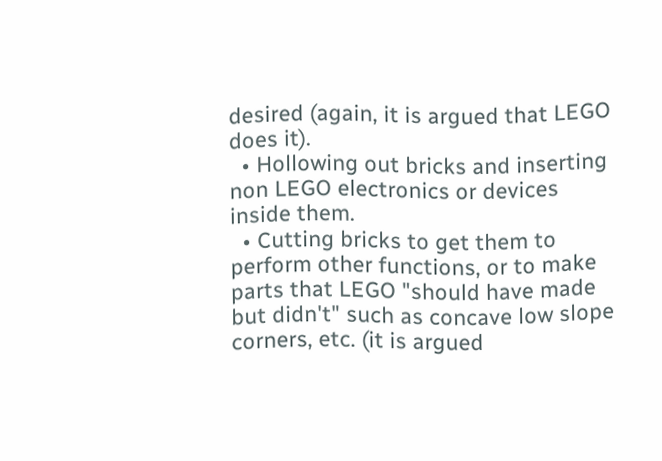desired (again, it is argued that LEGO does it).
  • Hollowing out bricks and inserting non LEGO electronics or devices inside them.
  • Cutting bricks to get them to perform other functions, or to make parts that LEGO "should have made but didn't" such as concave low slope corners, etc. (it is argued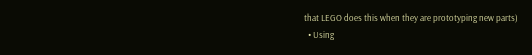that LEGO does this when they are prototyping new parts)
  • Using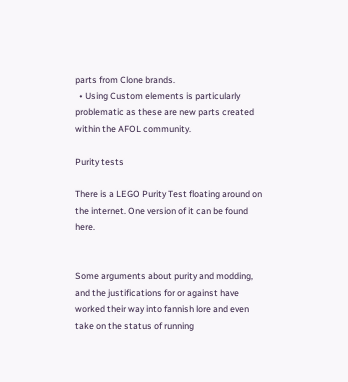parts from Clone brands.
  • Using Custom elements is particularly problematic as these are new parts created within the AFOL community.

Purity tests

There is a LEGO Purity Test floating around on the internet. One version of it can be found here.


Some arguments about purity and modding, and the justifications for or against have worked their way into fannish lore and even take on the status of running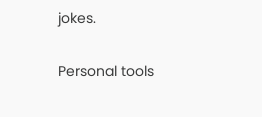jokes.

Personal tools